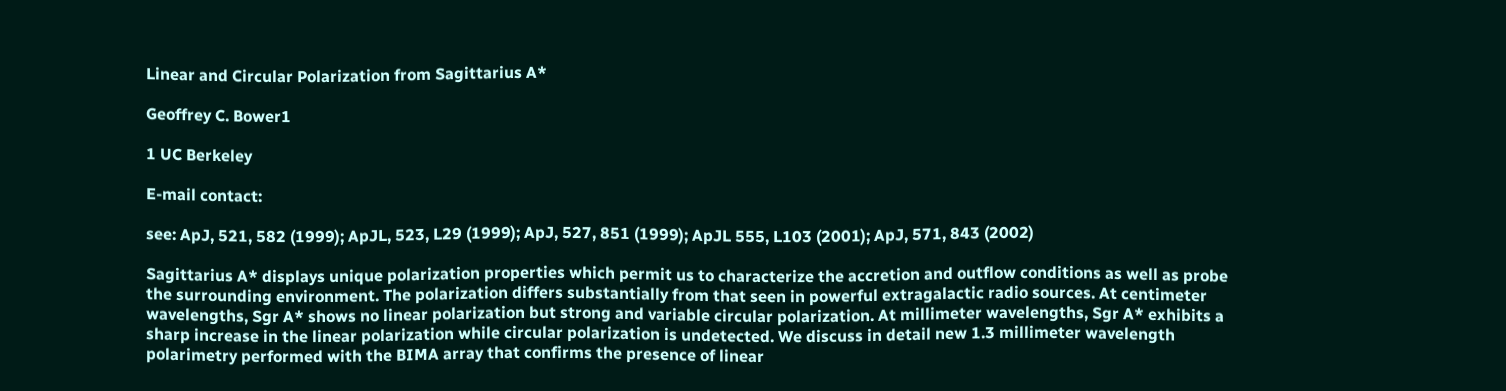Linear and Circular Polarization from Sagittarius A*

Geoffrey C. Bower1

1 UC Berkeley

E-mail contact:

see: ApJ, 521, 582 (1999); ApJL, 523, L29 (1999); ApJ, 527, 851 (1999); ApJL 555, L103 (2001); ApJ, 571, 843 (2002)

Sagittarius A* displays unique polarization properties which permit us to characterize the accretion and outflow conditions as well as probe the surrounding environment. The polarization differs substantially from that seen in powerful extragalactic radio sources. At centimeter wavelengths, Sgr A* shows no linear polarization but strong and variable circular polarization. At millimeter wavelengths, Sgr A* exhibits a sharp increase in the linear polarization while circular polarization is undetected. We discuss in detail new 1.3 millimeter wavelength polarimetry performed with the BIMA array that confirms the presence of linear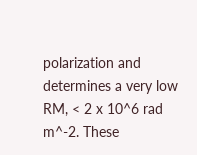polarization and determines a very low RM, < 2 x 10^6 rad m^-2. These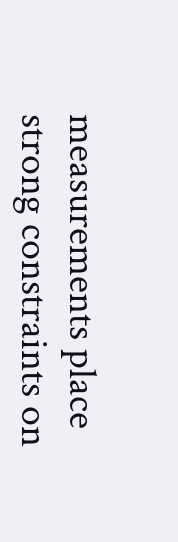measurements place strong constraints on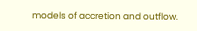models of accretion and outflow.